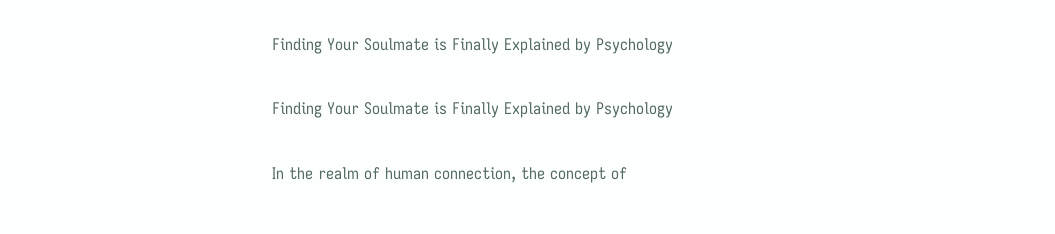Finding Your Soulmate is Finally Explained by Psychology

Finding Your Soulmate is Finally Explained by Psychology

In the realm of human connection, the concept of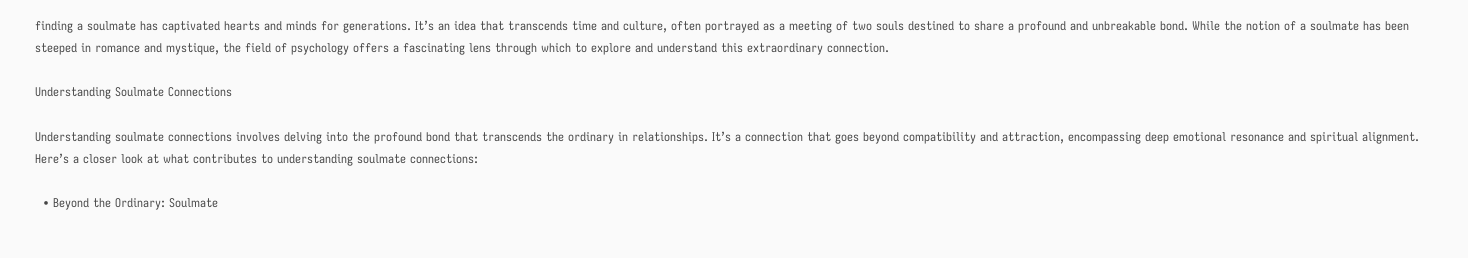finding a soulmate has captivated hearts and minds for generations. It’s an idea that transcends time and culture, often portrayed as a meeting of two souls destined to share a profound and unbreakable bond. While the notion of a soulmate has been steeped in romance and mystique, the field of psychology offers a fascinating lens through which to explore and understand this extraordinary connection.

Understanding Soulmate Connections

Understanding soulmate connections involves delving into the profound bond that transcends the ordinary in relationships. It’s a connection that goes beyond compatibility and attraction, encompassing deep emotional resonance and spiritual alignment. Here’s a closer look at what contributes to understanding soulmate connections:

  • Beyond the Ordinary: Soulmate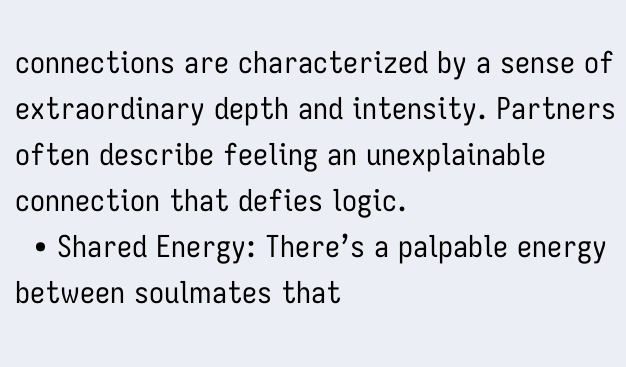connections are characterized by a sense of extraordinary depth and intensity. Partners often describe feeling an unexplainable connection that defies logic.
  • Shared Energy: There’s a palpable energy between soulmates that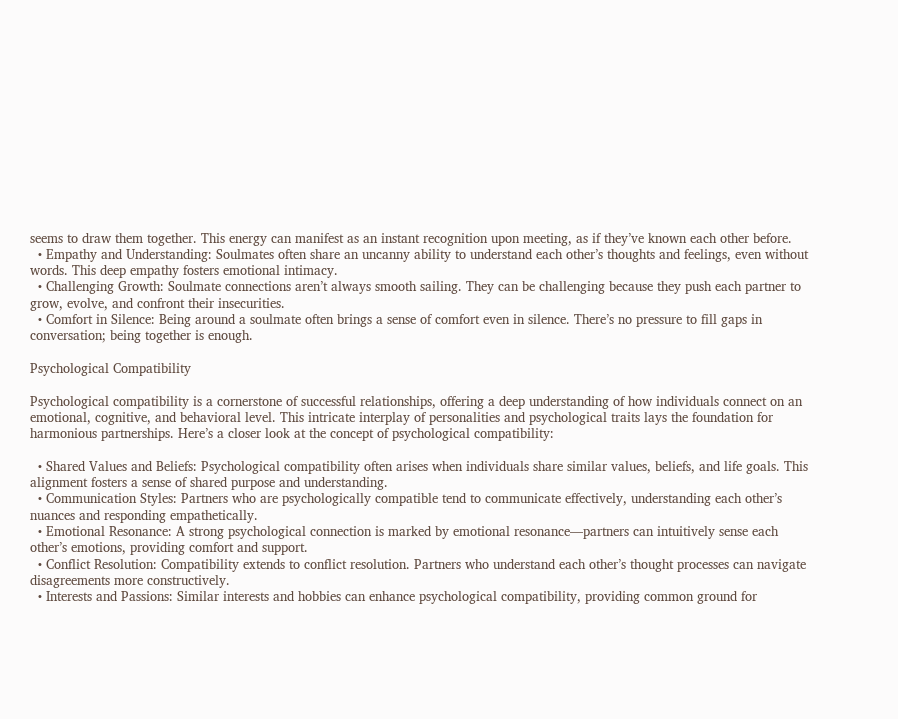seems to draw them together. This energy can manifest as an instant recognition upon meeting, as if they’ve known each other before.
  • Empathy and Understanding: Soulmates often share an uncanny ability to understand each other’s thoughts and feelings, even without words. This deep empathy fosters emotional intimacy.
  • Challenging Growth: Soulmate connections aren’t always smooth sailing. They can be challenging because they push each partner to grow, evolve, and confront their insecurities.
  • Comfort in Silence: Being around a soulmate often brings a sense of comfort even in silence. There’s no pressure to fill gaps in conversation; being together is enough.

Psychological Compatibility

Psychological compatibility is a cornerstone of successful relationships, offering a deep understanding of how individuals connect on an emotional, cognitive, and behavioral level. This intricate interplay of personalities and psychological traits lays the foundation for harmonious partnerships. Here’s a closer look at the concept of psychological compatibility:

  • Shared Values and Beliefs: Psychological compatibility often arises when individuals share similar values, beliefs, and life goals. This alignment fosters a sense of shared purpose and understanding.
  • Communication Styles: Partners who are psychologically compatible tend to communicate effectively, understanding each other’s nuances and responding empathetically.
  • Emotional Resonance: A strong psychological connection is marked by emotional resonance—partners can intuitively sense each other’s emotions, providing comfort and support.
  • Conflict Resolution: Compatibility extends to conflict resolution. Partners who understand each other’s thought processes can navigate disagreements more constructively.
  • Interests and Passions: Similar interests and hobbies can enhance psychological compatibility, providing common ground for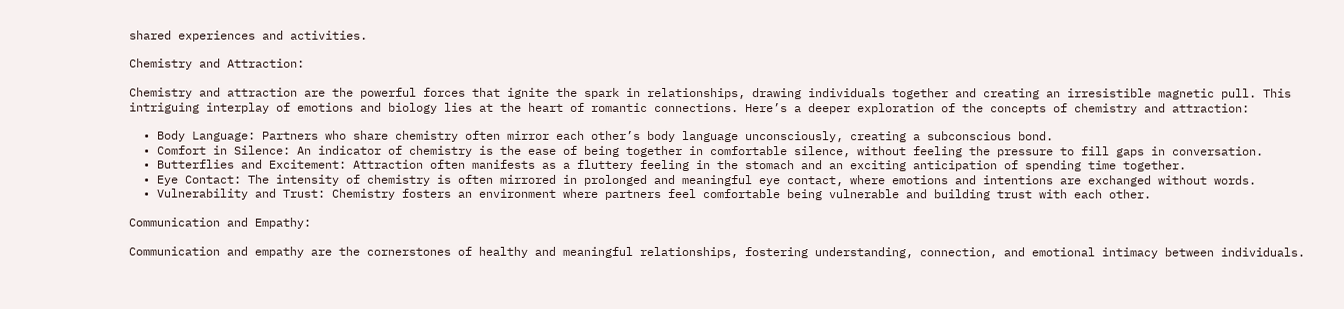shared experiences and activities.

Chemistry and Attraction:

Chemistry and attraction are the powerful forces that ignite the spark in relationships, drawing individuals together and creating an irresistible magnetic pull. This intriguing interplay of emotions and biology lies at the heart of romantic connections. Here’s a deeper exploration of the concepts of chemistry and attraction:

  • Body Language: Partners who share chemistry often mirror each other’s body language unconsciously, creating a subconscious bond.
  • Comfort in Silence: An indicator of chemistry is the ease of being together in comfortable silence, without feeling the pressure to fill gaps in conversation.
  • Butterflies and Excitement: Attraction often manifests as a fluttery feeling in the stomach and an exciting anticipation of spending time together.
  • Eye Contact: The intensity of chemistry is often mirrored in prolonged and meaningful eye contact, where emotions and intentions are exchanged without words.
  • Vulnerability and Trust: Chemistry fosters an environment where partners feel comfortable being vulnerable and building trust with each other.

Communication and Empathy:

Communication and empathy are the cornerstones of healthy and meaningful relationships, fostering understanding, connection, and emotional intimacy between individuals.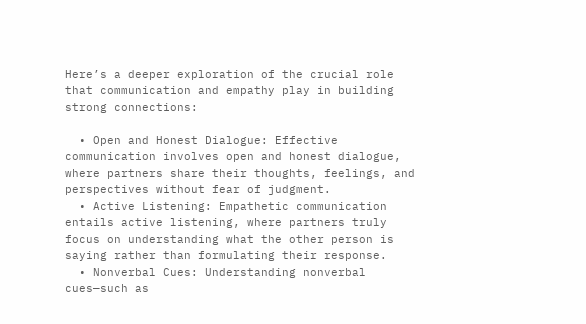Here’s a deeper exploration of the crucial role that communication and empathy play in building strong connections:

  • Open and Honest Dialogue: Effective communication involves open and honest dialogue, where partners share their thoughts, feelings, and perspectives without fear of judgment.
  • Active Listening: Empathetic communication entails active listening, where partners truly focus on understanding what the other person is saying rather than formulating their response.
  • Nonverbal Cues: Understanding nonverbal cues—such as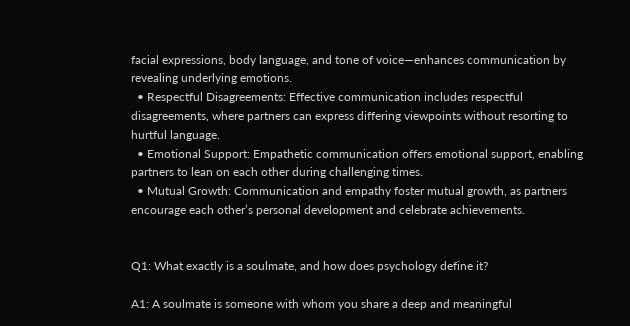facial expressions, body language, and tone of voice—enhances communication by revealing underlying emotions.
  • Respectful Disagreements: Effective communication includes respectful disagreements, where partners can express differing viewpoints without resorting to hurtful language.
  • Emotional Support: Empathetic communication offers emotional support, enabling partners to lean on each other during challenging times.
  • Mutual Growth: Communication and empathy foster mutual growth, as partners encourage each other’s personal development and celebrate achievements.


Q1: What exactly is a soulmate, and how does psychology define it?

A1: A soulmate is someone with whom you share a deep and meaningful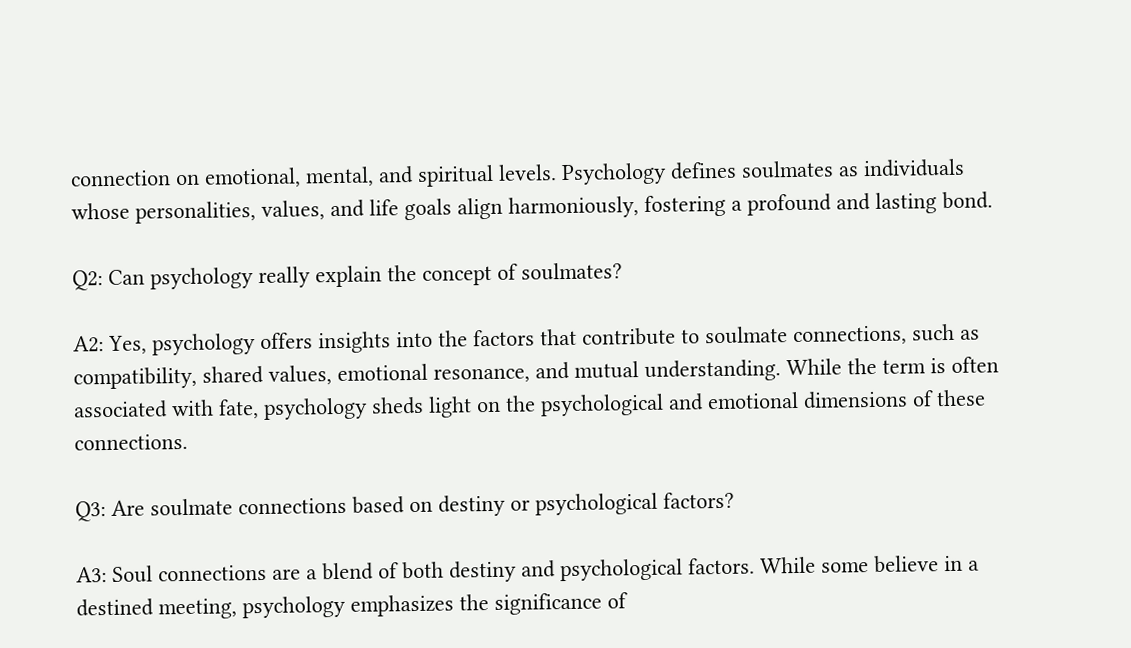connection on emotional, mental, and spiritual levels. Psychology defines soulmates as individuals whose personalities, values, and life goals align harmoniously, fostering a profound and lasting bond.

Q2: Can psychology really explain the concept of soulmates?

A2: Yes, psychology offers insights into the factors that contribute to soulmate connections, such as compatibility, shared values, emotional resonance, and mutual understanding. While the term is often associated with fate, psychology sheds light on the psychological and emotional dimensions of these connections.

Q3: Are soulmate connections based on destiny or psychological factors?

A3: Soul connections are a blend of both destiny and psychological factors. While some believe in a destined meeting, psychology emphasizes the significance of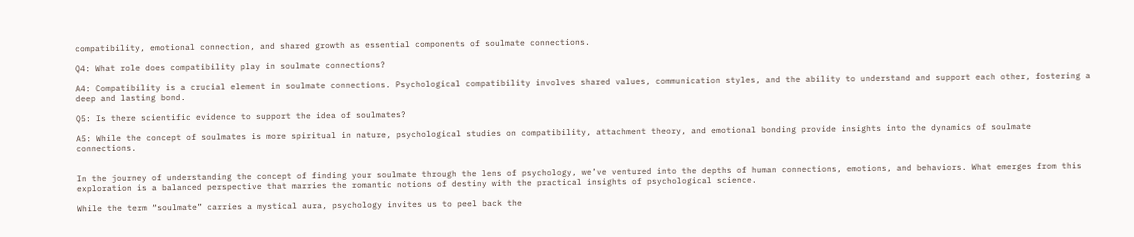compatibility, emotional connection, and shared growth as essential components of soulmate connections.

Q4: What role does compatibility play in soulmate connections?

A4: Compatibility is a crucial element in soulmate connections. Psychological compatibility involves shared values, communication styles, and the ability to understand and support each other, fostering a deep and lasting bond.

Q5: Is there scientific evidence to support the idea of soulmates?

A5: While the concept of soulmates is more spiritual in nature, psychological studies on compatibility, attachment theory, and emotional bonding provide insights into the dynamics of soulmate connections.


In the journey of understanding the concept of finding your soulmate through the lens of psychology, we’ve ventured into the depths of human connections, emotions, and behaviors. What emerges from this exploration is a balanced perspective that marries the romantic notions of destiny with the practical insights of psychological science.

While the term “soulmate” carries a mystical aura, psychology invites us to peel back the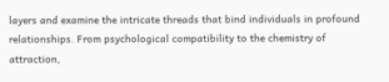layers and examine the intricate threads that bind individuals in profound relationships. From psychological compatibility to the chemistry of attraction,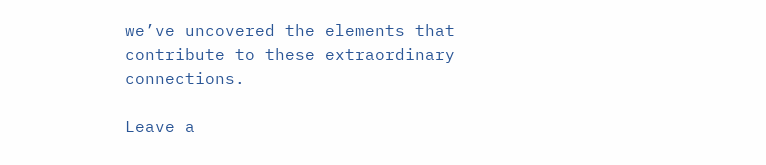we’ve uncovered the elements that contribute to these extraordinary connections.

Leave a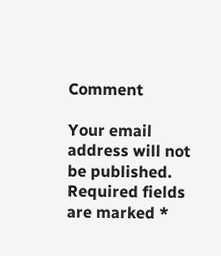Comment

Your email address will not be published. Required fields are marked *